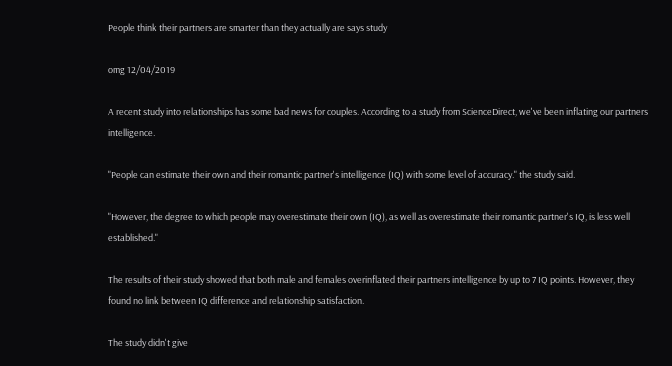People think their partners are smarter than they actually are says study

omg 12/04/2019

A recent study into relationships has some bad news for couples. According to a study from ScienceDirect, we've been inflating our partners intelligence.

"People can estimate their own and their romantic partner's intelligence (IQ) with some level of accuracy." the study said.

"However, the degree to which people may overestimate their own (IQ), as well as overestimate their romantic partner's IQ, is less well established."

The results of their study showed that both male and females overinflated their partners intelligence by up to 7 IQ points. However, they found no link between IQ difference and relationship satisfaction.

The study didn't give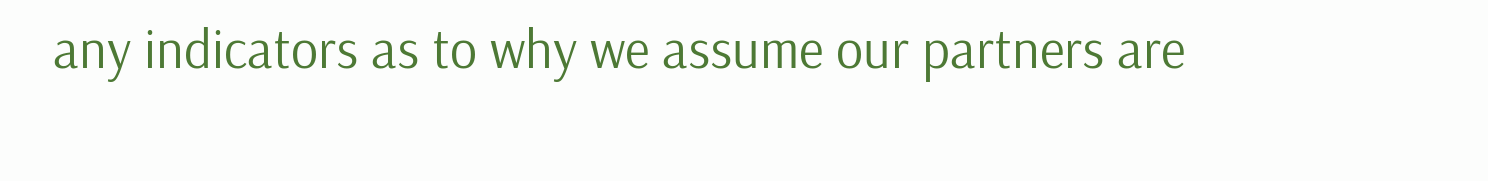any indicators as to why we assume our partners are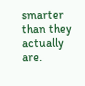smarter than they actually are.